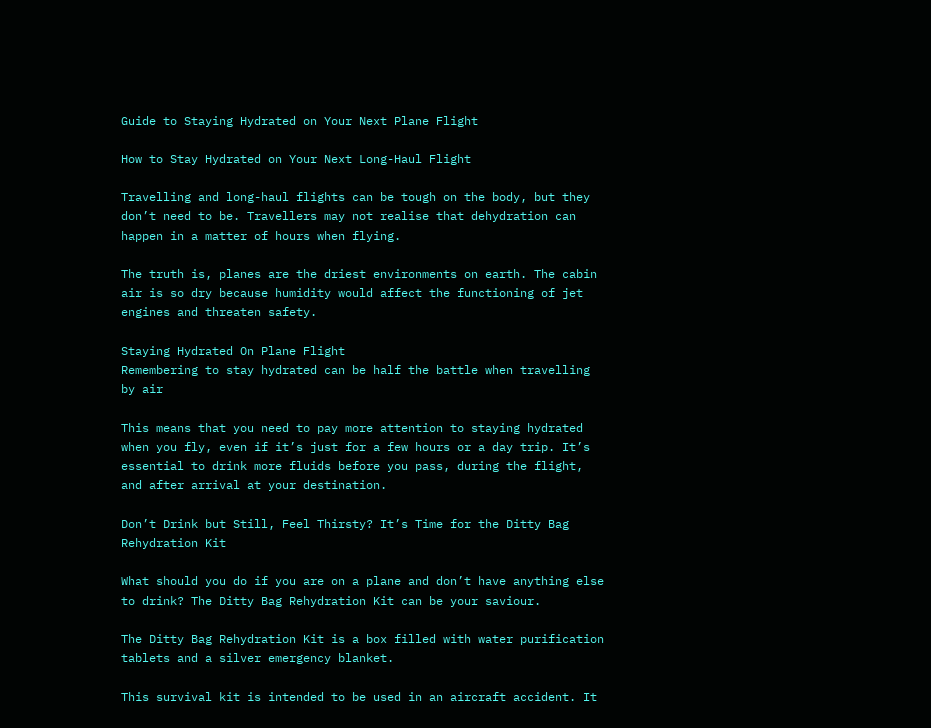Guide to Staying Hydrated on Your Next Plane Flight

How to Stay Hydrated on Your Next Long-Haul Flight

Travelling and long-haul flights can be tough on the body, but they don’t need to be. Travellers may not realise that dehydration can happen in a matter of hours when flying.

The truth is, planes are the driest environments on earth. The cabin air is so dry because humidity would affect the functioning of jet engines and threaten safety.

Staying Hydrated On Plane Flight
Remembering to stay hydrated can be half the battle when travelling by air

This means that you need to pay more attention to staying hydrated when you fly, even if it’s just for a few hours or a day trip. It’s essential to drink more fluids before you pass, during the flight, and after arrival at your destination.

Don’t Drink but Still, Feel Thirsty? It’s Time for the Ditty Bag Rehydration Kit

What should you do if you are on a plane and don’t have anything else to drink? The Ditty Bag Rehydration Kit can be your saviour.

The Ditty Bag Rehydration Kit is a box filled with water purification tablets and a silver emergency blanket.

This survival kit is intended to be used in an aircraft accident. It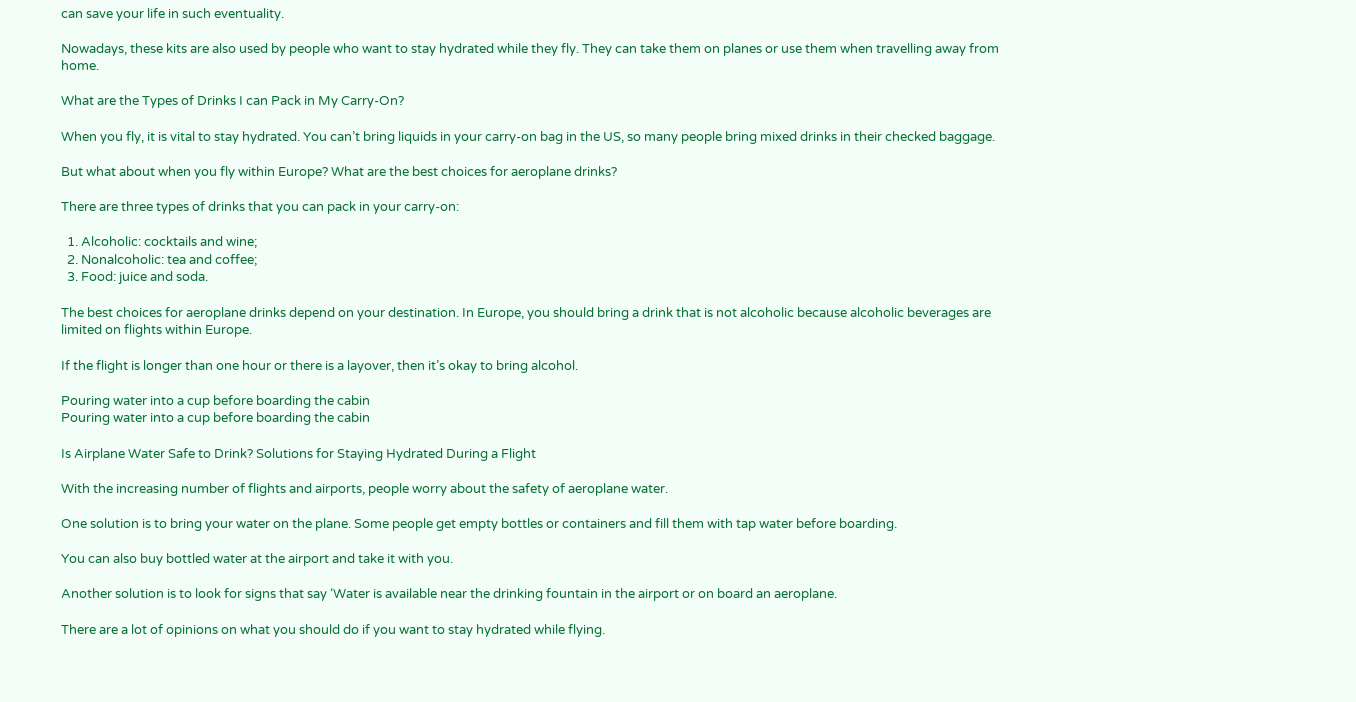can save your life in such eventuality.

Nowadays, these kits are also used by people who want to stay hydrated while they fly. They can take them on planes or use them when travelling away from home.

What are the Types of Drinks I can Pack in My Carry-On?

When you fly, it is vital to stay hydrated. You can’t bring liquids in your carry-on bag in the US, so many people bring mixed drinks in their checked baggage.

But what about when you fly within Europe? What are the best choices for aeroplane drinks?

There are three types of drinks that you can pack in your carry-on:

  1. Alcoholic: cocktails and wine;
  2. Nonalcoholic: tea and coffee;
  3. Food: juice and soda.

The best choices for aeroplane drinks depend on your destination. In Europe, you should bring a drink that is not alcoholic because alcoholic beverages are limited on flights within Europe.

If the flight is longer than one hour or there is a layover, then it’s okay to bring alcohol.

Pouring water into a cup before boarding the cabin
Pouring water into a cup before boarding the cabin

Is Airplane Water Safe to Drink? Solutions for Staying Hydrated During a Flight

With the increasing number of flights and airports, people worry about the safety of aeroplane water.

One solution is to bring your water on the plane. Some people get empty bottles or containers and fill them with tap water before boarding.

You can also buy bottled water at the airport and take it with you.

Another solution is to look for signs that say ‘Water is available near the drinking fountain in the airport or on board an aeroplane.

There are a lot of opinions on what you should do if you want to stay hydrated while flying.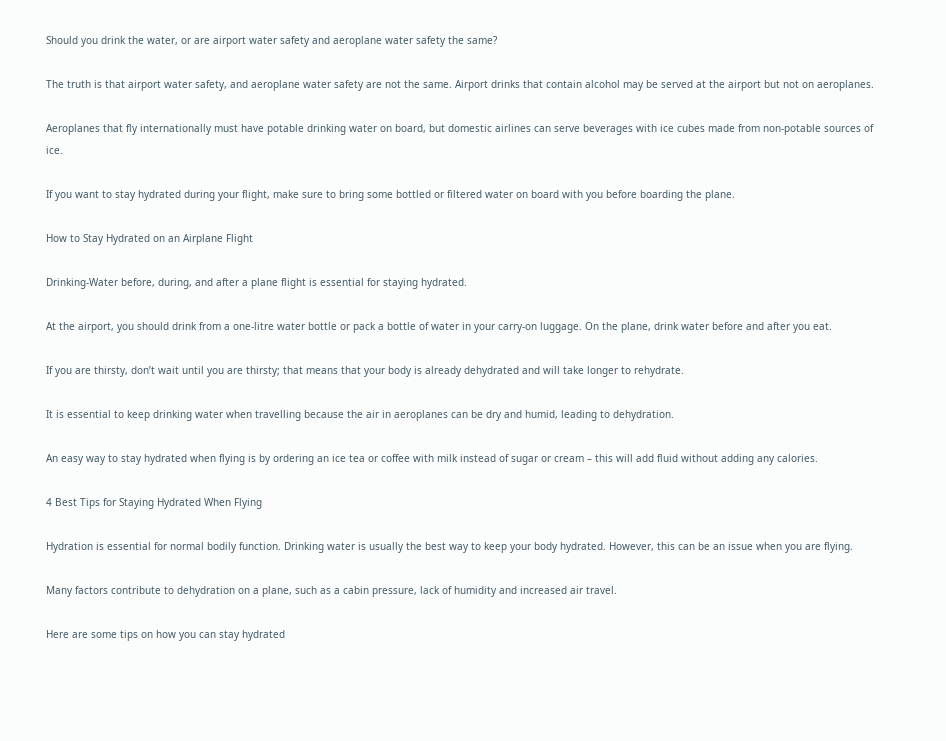Should you drink the water, or are airport water safety and aeroplane water safety the same?

The truth is that airport water safety, and aeroplane water safety are not the same. Airport drinks that contain alcohol may be served at the airport but not on aeroplanes.

Aeroplanes that fly internationally must have potable drinking water on board, but domestic airlines can serve beverages with ice cubes made from non-potable sources of ice.

If you want to stay hydrated during your flight, make sure to bring some bottled or filtered water on board with you before boarding the plane.

How to Stay Hydrated on an Airplane Flight

Drinking-Water before, during, and after a plane flight is essential for staying hydrated.

At the airport, you should drink from a one-litre water bottle or pack a bottle of water in your carry-on luggage. On the plane, drink water before and after you eat.

If you are thirsty, don’t wait until you are thirsty; that means that your body is already dehydrated and will take longer to rehydrate.

It is essential to keep drinking water when travelling because the air in aeroplanes can be dry and humid, leading to dehydration.

An easy way to stay hydrated when flying is by ordering an ice tea or coffee with milk instead of sugar or cream – this will add fluid without adding any calories.

4 Best Tips for Staying Hydrated When Flying

Hydration is essential for normal bodily function. Drinking water is usually the best way to keep your body hydrated. However, this can be an issue when you are flying.

Many factors contribute to dehydration on a plane, such as a cabin pressure, lack of humidity and increased air travel.

Here are some tips on how you can stay hydrated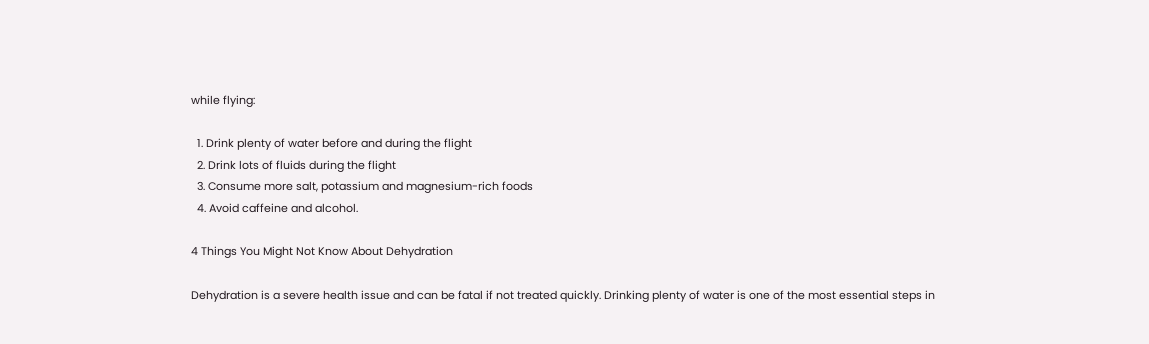while flying:

  1. Drink plenty of water before and during the flight
  2. Drink lots of fluids during the flight
  3. Consume more salt, potassium and magnesium-rich foods
  4. Avoid caffeine and alcohol.

4 Things You Might Not Know About Dehydration

Dehydration is a severe health issue and can be fatal if not treated quickly. Drinking plenty of water is one of the most essential steps in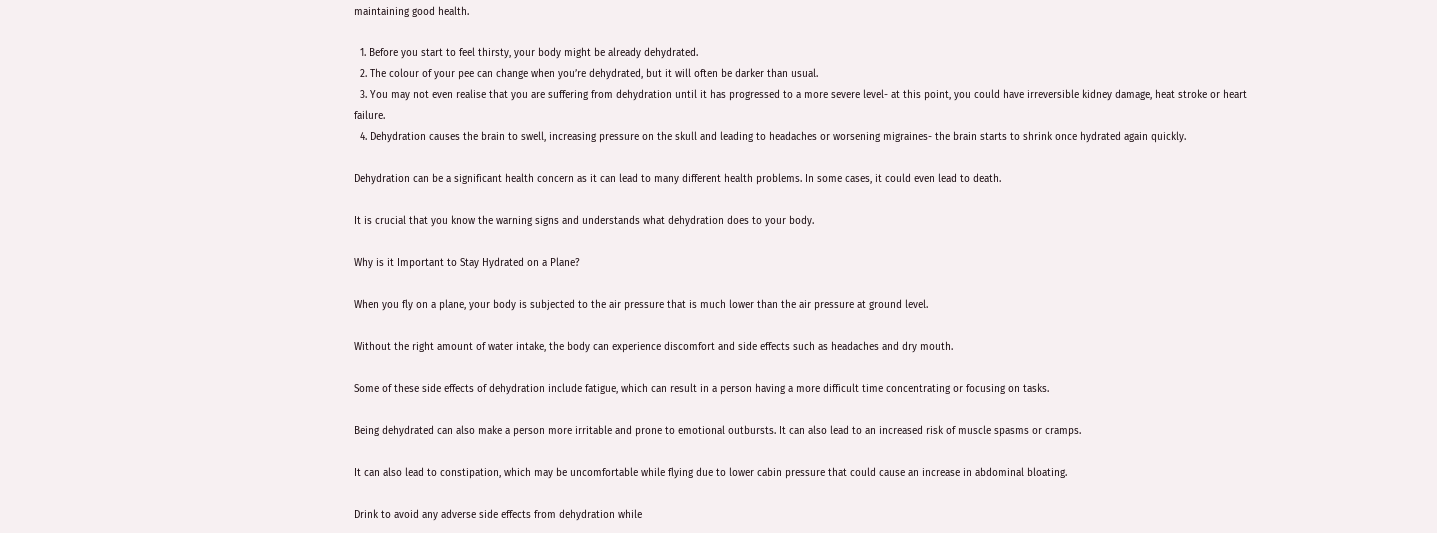maintaining good health.

  1. Before you start to feel thirsty, your body might be already dehydrated.
  2. The colour of your pee can change when you’re dehydrated, but it will often be darker than usual.
  3. You may not even realise that you are suffering from dehydration until it has progressed to a more severe level- at this point, you could have irreversible kidney damage, heat stroke or heart failure.
  4. Dehydration causes the brain to swell, increasing pressure on the skull and leading to headaches or worsening migraines- the brain starts to shrink once hydrated again quickly.

Dehydration can be a significant health concern as it can lead to many different health problems. In some cases, it could even lead to death.

It is crucial that you know the warning signs and understands what dehydration does to your body.

Why is it Important to Stay Hydrated on a Plane?

When you fly on a plane, your body is subjected to the air pressure that is much lower than the air pressure at ground level.

Without the right amount of water intake, the body can experience discomfort and side effects such as headaches and dry mouth.

Some of these side effects of dehydration include fatigue, which can result in a person having a more difficult time concentrating or focusing on tasks.

Being dehydrated can also make a person more irritable and prone to emotional outbursts. It can also lead to an increased risk of muscle spasms or cramps.

It can also lead to constipation, which may be uncomfortable while flying due to lower cabin pressure that could cause an increase in abdominal bloating.

Drink to avoid any adverse side effects from dehydration while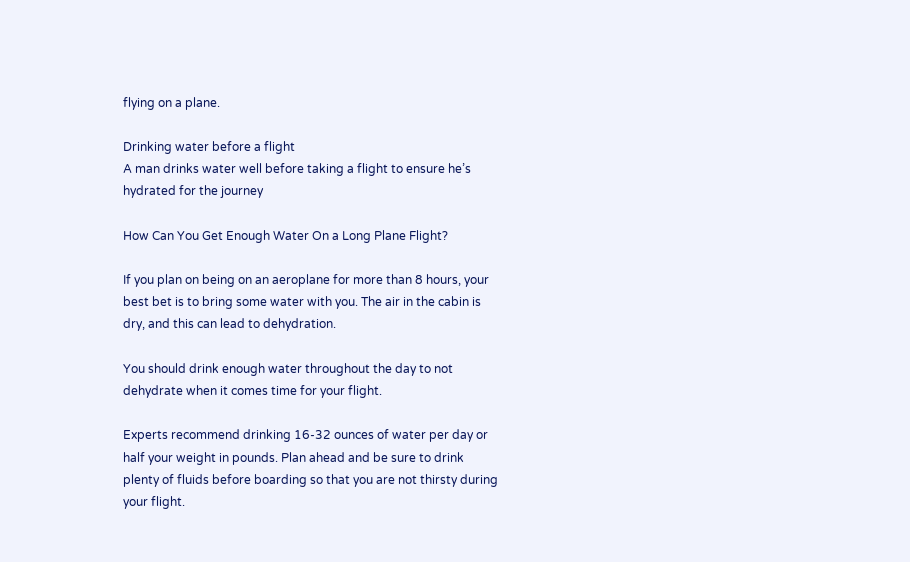flying on a plane.

Drinking water before a flight
A man drinks water well before taking a flight to ensure he’s hydrated for the journey

How Can You Get Enough Water On a Long Plane Flight?

If you plan on being on an aeroplane for more than 8 hours, your best bet is to bring some water with you. The air in the cabin is dry, and this can lead to dehydration.

You should drink enough water throughout the day to not dehydrate when it comes time for your flight.

Experts recommend drinking 16-32 ounces of water per day or half your weight in pounds. Plan ahead and be sure to drink plenty of fluids before boarding so that you are not thirsty during your flight.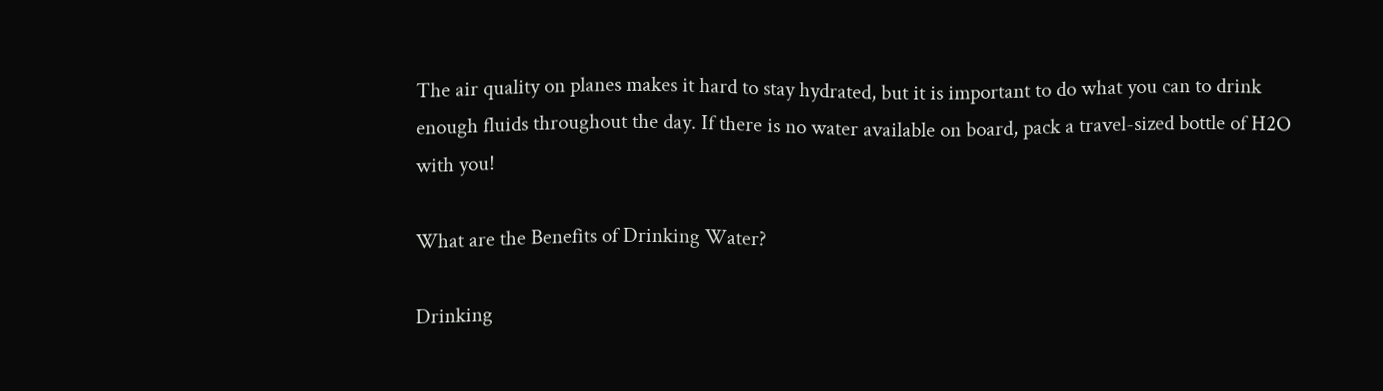The air quality on planes makes it hard to stay hydrated, but it is important to do what you can to drink enough fluids throughout the day. If there is no water available on board, pack a travel-sized bottle of H2O with you!

What are the Benefits of Drinking Water?

Drinking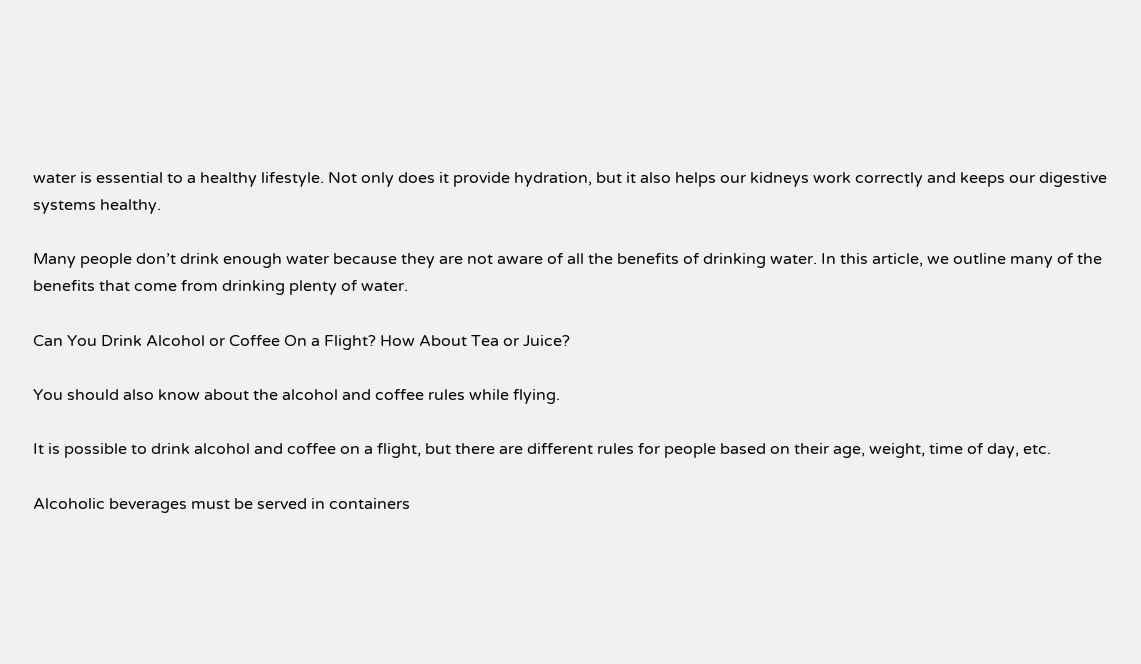water is essential to a healthy lifestyle. Not only does it provide hydration, but it also helps our kidneys work correctly and keeps our digestive systems healthy.

Many people don’t drink enough water because they are not aware of all the benefits of drinking water. In this article, we outline many of the benefits that come from drinking plenty of water.

Can You Drink Alcohol or Coffee On a Flight? How About Tea or Juice?

You should also know about the alcohol and coffee rules while flying.

It is possible to drink alcohol and coffee on a flight, but there are different rules for people based on their age, weight, time of day, etc.

Alcoholic beverages must be served in containers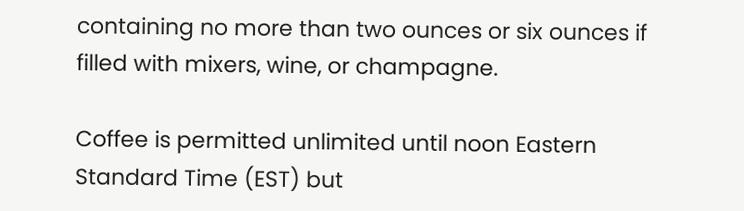containing no more than two ounces or six ounces if filled with mixers, wine, or champagne.

Coffee is permitted unlimited until noon Eastern Standard Time (EST) but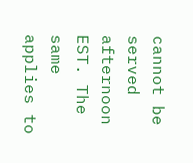cannot be served afternoon EST. The same applies to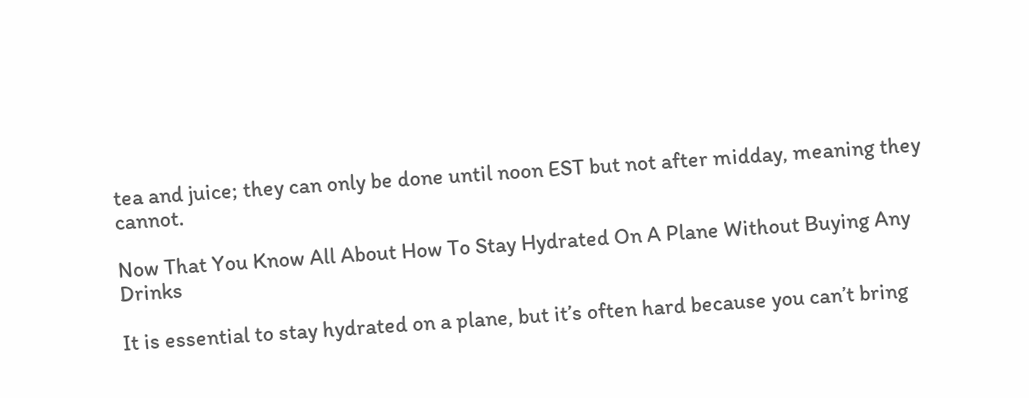tea and juice; they can only be done until noon EST but not after midday, meaning they cannot.

Now That You Know All About How To Stay Hydrated On A Plane Without Buying Any Drinks

It is essential to stay hydrated on a plane, but it’s often hard because you can’t bring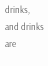drinks, and drinks are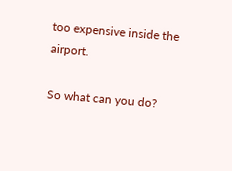too expensive inside the airport.

So what can you do?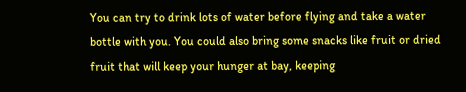You can try to drink lots of water before flying and take a water bottle with you. You could also bring some snacks like fruit or dried fruit that will keep your hunger at bay, keeping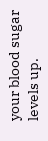your blood sugar levels up.